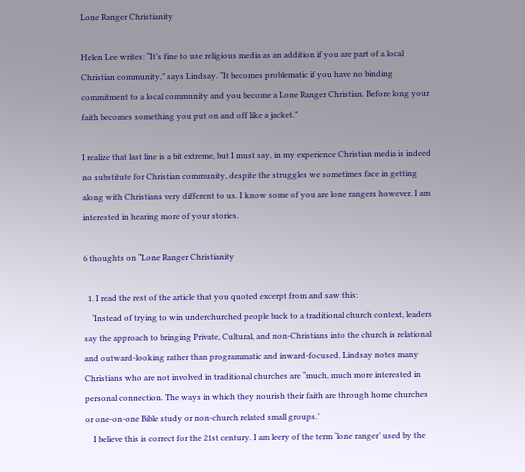Lone Ranger Christianity

Helen Lee writes: “It’s fine to use religious media as an addition if you are part of a local Christian community,” says Lindsay. “It becomes problematic if you have no binding commitment to a local community and you become a Lone Ranger Christian. Before long your faith becomes something you put on and off like a jacket.”

I realize that last line is a bit extreme, but I must say, in my experience Christian media is indeed no substitute for Christian community, despite the struggles we sometimes face in getting along with Christians very different to us. I know some of you are lone rangers however. I am interested in hearing more of your stories.

6 thoughts on “Lone Ranger Christianity

  1. I read the rest of the article that you quoted excerpt from and saw this:
    ‘Instead of trying to win underchurched people back to a traditional church context, leaders say the approach to bringing Private, Cultural, and non-Christians into the church is relational and outward-looking rather than programmatic and inward-focused. Lindsay notes many Christians who are not involved in traditional churches are “much, much more interested in personal connection. The ways in which they nourish their faith are through home churches or one-on-one Bible study or non-church related small groups.’
    I believe this is correct for the 21st century. I am leery of the term ‘lone ranger’ used by the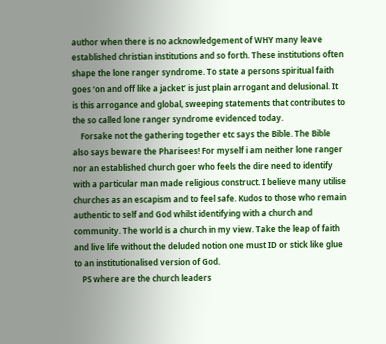author when there is no acknowledgement of WHY many leave established christian institutions and so forth. These institutions often shape the lone ranger syndrome. To state a persons spiritual faith goes ‘on and off like a jacket’ is just plain arrogant and delusional. It is this arrogance and global, sweeping statements that contributes to the so called lone ranger syndrome evidenced today.
    Forsake not the gathering together etc says the Bible. The Bible also says beware the Pharisees! For myself i am neither lone ranger nor an established church goer who feels the dire need to identify with a particular man made religious construct. I believe many utilise churches as an escapism and to feel safe. Kudos to those who remain authentic to self and God whilst identifying with a church and community. The world is a church in my view. Take the leap of faith and live life without the deluded notion one must ID or stick like glue to an institutionalised version of God.
    PS where are the church leaders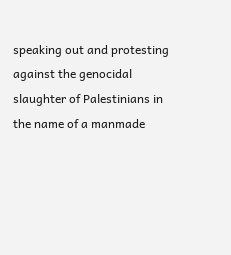speaking out and protesting against the genocidal slaughter of Palestinians in the name of a manmade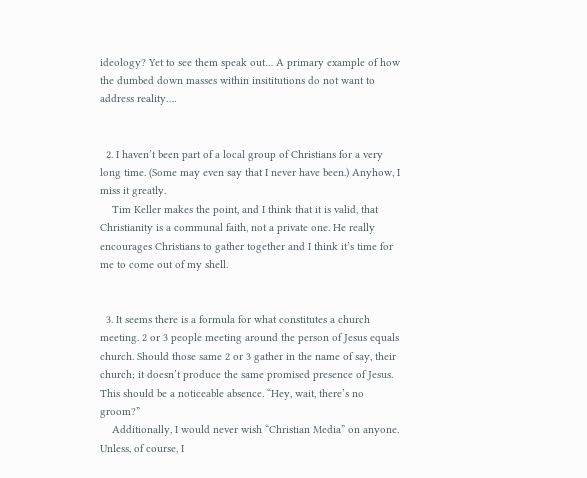ideology? Yet to see them speak out… A primary example of how the dumbed down masses within insititutions do not want to address reality….


  2. I haven’t been part of a local group of Christians for a very long time. (Some may even say that I never have been.) Anyhow, I miss it greatly.
    Tim Keller makes the point, and I think that it is valid, that Christianity is a communal faith, not a private one. He really encourages Christians to gather together and I think it’s time for me to come out of my shell.


  3. It seems there is a formula for what constitutes a church meeting. 2 or 3 people meeting around the person of Jesus equals church. Should those same 2 or 3 gather in the name of say, their church; it doesn’t produce the same promised presence of Jesus. This should be a noticeable absence. “Hey, wait, there’s no groom?”
    Additionally, I would never wish “Christian Media” on anyone. Unless, of course, I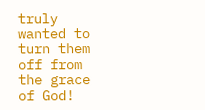truly wanted to turn them off from the grace of God!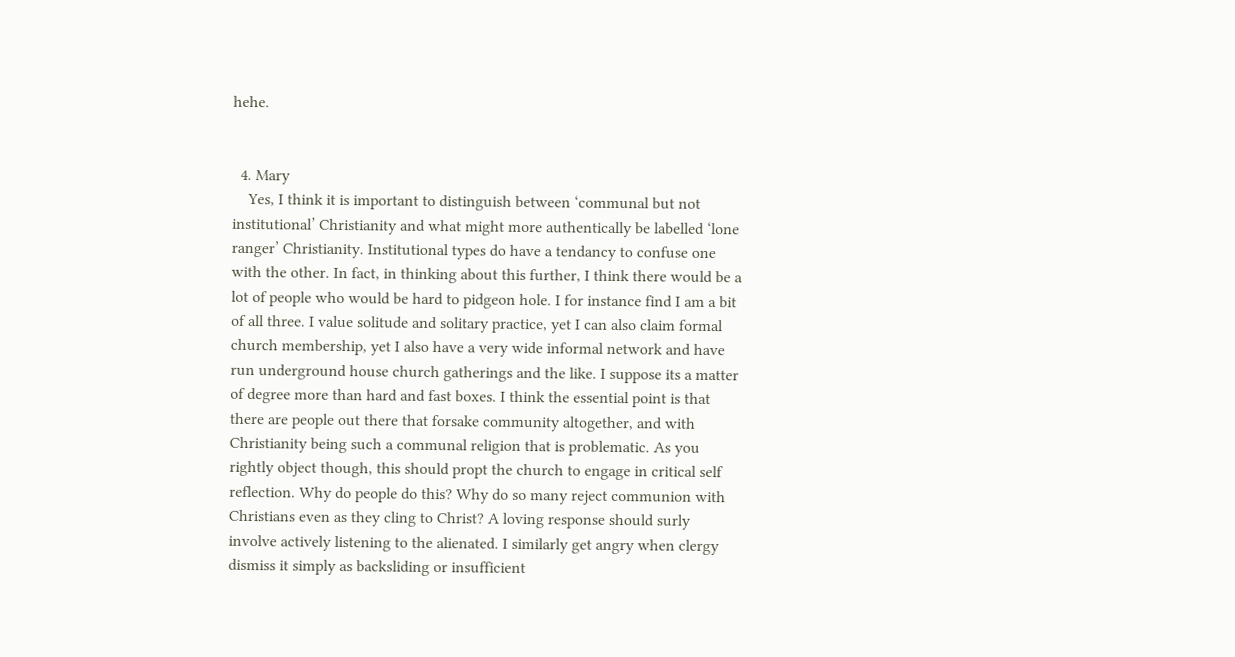hehe.


  4. Mary
    Yes, I think it is important to distinguish between ‘communal but not institutional’ Christianity and what might more authentically be labelled ‘lone ranger’ Christianity. Institutional types do have a tendancy to confuse one with the other. In fact, in thinking about this further, I think there would be a lot of people who would be hard to pidgeon hole. I for instance find I am a bit of all three. I value solitude and solitary practice, yet I can also claim formal church membership, yet I also have a very wide informal network and have run underground house church gatherings and the like. I suppose its a matter of degree more than hard and fast boxes. I think the essential point is that there are people out there that forsake community altogether, and with Christianity being such a communal religion that is problematic. As you rightly object though, this should propt the church to engage in critical self reflection. Why do people do this? Why do so many reject communion with Christians even as they cling to Christ? A loving response should surly involve actively listening to the alienated. I similarly get angry when clergy dismiss it simply as backsliding or insufficient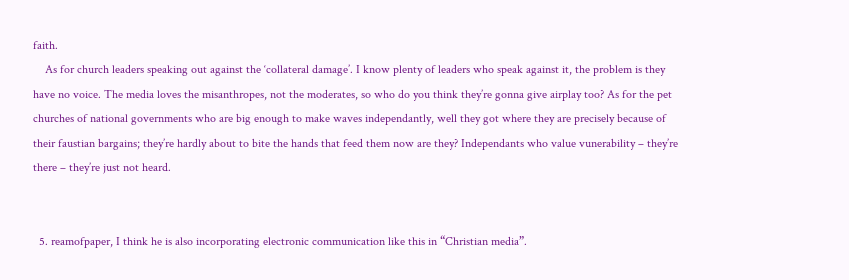faith.
    As for church leaders speaking out against the ‘collateral damage’. I know plenty of leaders who speak against it, the problem is they have no voice. The media loves the misanthropes, not the moderates, so who do you think they’re gonna give airplay too? As for the pet churches of national governments who are big enough to make waves independantly, well they got where they are precisely because of their faustian bargains; they’re hardly about to bite the hands that feed them now are they? Independants who value vunerability – they’re there – they’re just not heard.


  5. reamofpaper, I think he is also incorporating electronic communication like this in “Christian media”.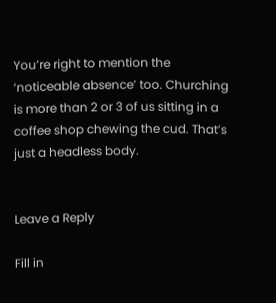You’re right to mention the ‘noticeable absence’ too. Churching is more than 2 or 3 of us sitting in a coffee shop chewing the cud. That’s just a headless body.


Leave a Reply

Fill in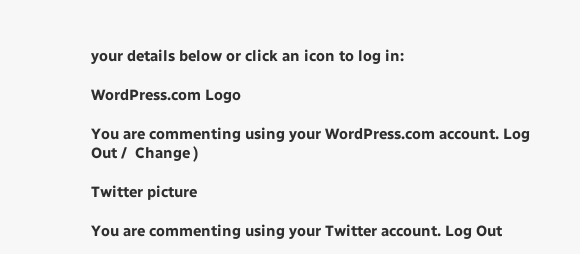your details below or click an icon to log in:

WordPress.com Logo

You are commenting using your WordPress.com account. Log Out /  Change )

Twitter picture

You are commenting using your Twitter account. Log Out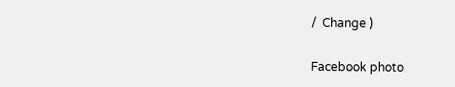/  Change )

Facebook photo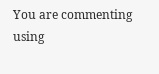You are commenting using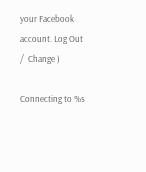your Facebook account. Log Out /  Change )

Connecting to %s